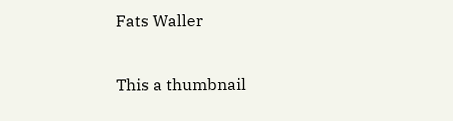Fats Waller

This a thumbnail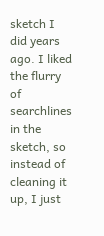sketch I did years ago. I liked the flurry of searchlines in the sketch, so instead of cleaning it up, I just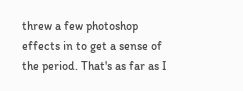threw a few photoshop effects in to get a sense of the period. That's as far as I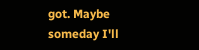got. Maybe someday I'll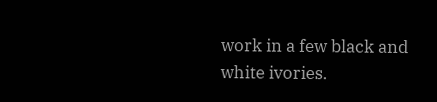work in a few black and white ivories.